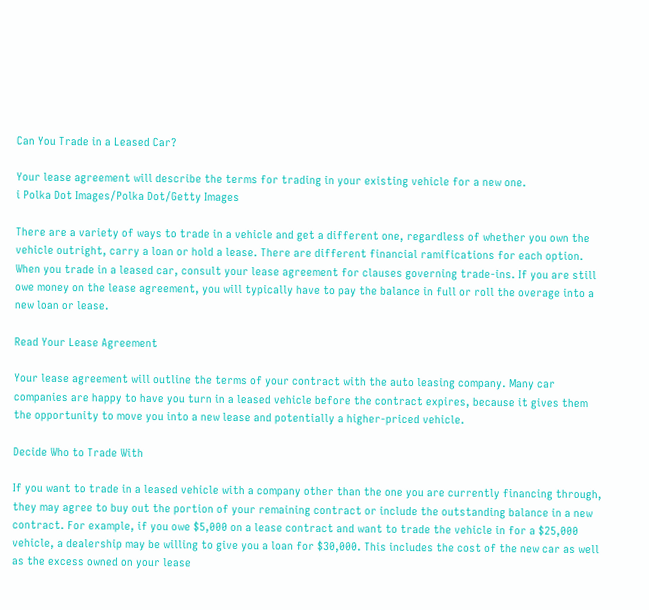Can You Trade in a Leased Car?

Your lease agreement will describe the terms for trading in your existing vehicle for a new one.
i Polka Dot Images/Polka Dot/Getty Images

There are a variety of ways to trade in a vehicle and get a different one, regardless of whether you own the vehicle outright, carry a loan or hold a lease. There are different financial ramifications for each option. When you trade in a leased car, consult your lease agreement for clauses governing trade-ins. If you are still owe money on the lease agreement, you will typically have to pay the balance in full or roll the overage into a new loan or lease.

Read Your Lease Agreement

Your lease agreement will outline the terms of your contract with the auto leasing company. Many car companies are happy to have you turn in a leased vehicle before the contract expires, because it gives them the opportunity to move you into a new lease and potentially a higher-priced vehicle.

Decide Who to Trade With

If you want to trade in a leased vehicle with a company other than the one you are currently financing through, they may agree to buy out the portion of your remaining contract or include the outstanding balance in a new contract. For example, if you owe $5,000 on a lease contract and want to trade the vehicle in for a $25,000 vehicle, a dealership may be willing to give you a loan for $30,000. This includes the cost of the new car as well as the excess owned on your lease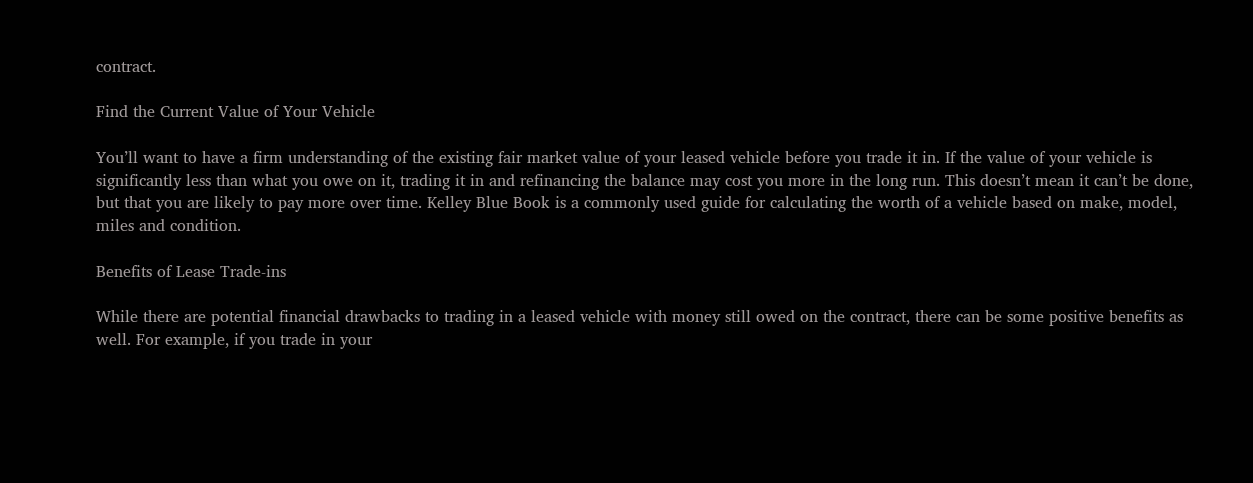contract.

Find the Current Value of Your Vehicle

You’ll want to have a firm understanding of the existing fair market value of your leased vehicle before you trade it in. If the value of your vehicle is significantly less than what you owe on it, trading it in and refinancing the balance may cost you more in the long run. This doesn’t mean it can’t be done, but that you are likely to pay more over time. Kelley Blue Book is a commonly used guide for calculating the worth of a vehicle based on make, model, miles and condition.

Benefits of Lease Trade-ins

While there are potential financial drawbacks to trading in a leased vehicle with money still owed on the contract, there can be some positive benefits as well. For example, if you trade in your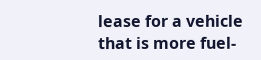lease for a vehicle that is more fuel-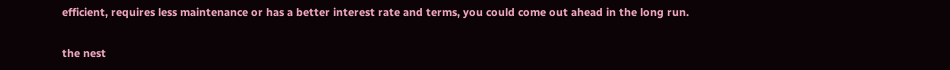efficient, requires less maintenance or has a better interest rate and terms, you could come out ahead in the long run.

the nest